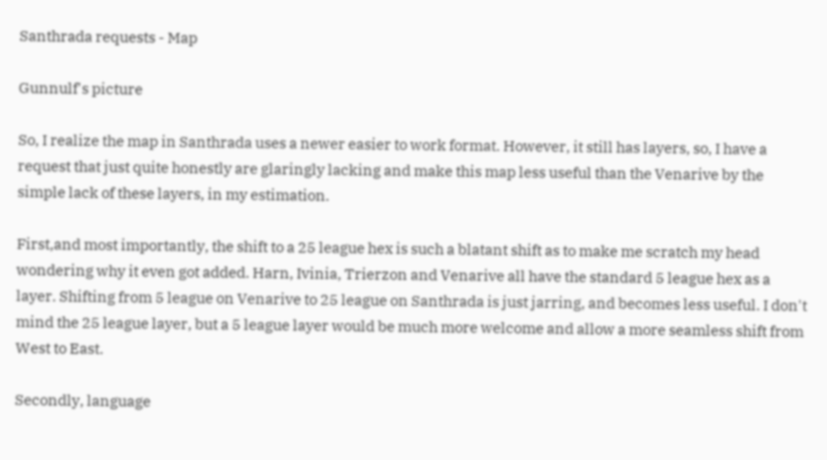Santhrada requests - Map

Gunnulf's picture

So, I realize the map in Santhrada uses a newer easier to work format. However, it still has layers, so, I have a request that just quite honestly are glaringly lacking and make this map less useful than the Venarive by the simple lack of these layers, in my estimation.

First,and most importantly, the shift to a 25 league hex is such a blatant shift as to make me scratch my head wondering why it even got added. Harn, Ivinia, Trierzon and Venarive all have the standard 5 league hex as a layer. Shifting from 5 league on Venarive to 25 league on Santhrada is just jarring, and becomes less useful. I don't mind the 25 league layer, but a 5 league layer would be much more welcome and allow a more seamless shift from West to East.

Secondly, language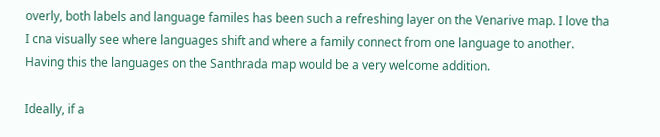overly, both labels and language familes has been such a refreshing layer on the Venarive map. I love tha I cna visually see where languages shift and where a family connect from one language to another. Having this the languages on the Santhrada map would be a very welcome addition.

Ideally, if a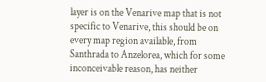layer is on the Venarive map that is not specific to Venarive, this should be on every map region available, from Santhrada to Anzelorea, which for some inconceivable reason, has neither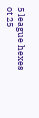5 league hexes ot 25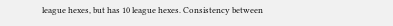league hexes, but has 10 league hexes. Consistency between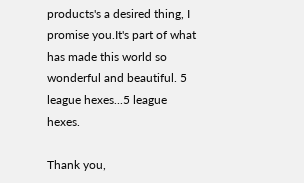products's a desired thing, I promise you.It's part of what has made this world so wonderful and beautiful. 5 league hexes...5 league hexes.

Thank you,